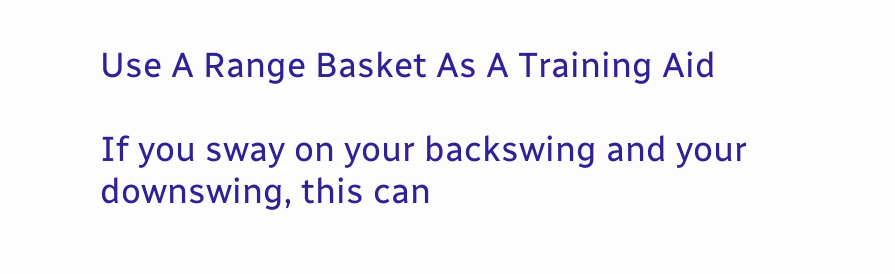Use A Range Basket As A Training Aid

If you sway on your backswing and your downswing, this can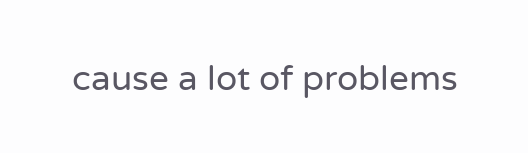cause a lot of problems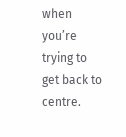when you’re trying to get back to centre.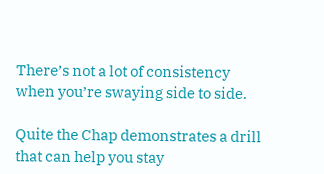There’s not a lot of consistency when you’re swaying side to side.

Quite the Chap demonstrates a drill that can help you stay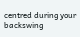centred during your backswing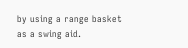by using a range basket as a swing aid.